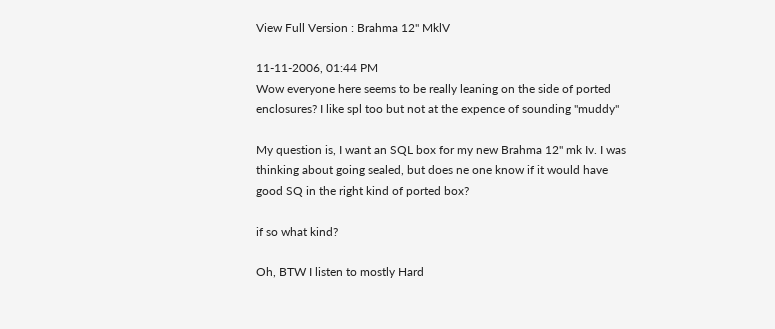View Full Version : Brahma 12" MklV

11-11-2006, 01:44 PM
Wow everyone here seems to be really leaning on the side of ported enclosures? I like spl too but not at the expence of sounding "muddy"

My question is, I want an SQL box for my new Brahma 12" mk Iv. I was thinking about going sealed, but does ne one know if it would have good SQ in the right kind of ported box?

if so what kind?

Oh, BTW I listen to mostly Hard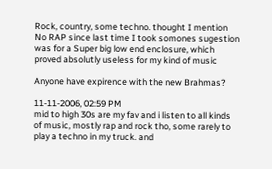Rock, country, some techno. thought I mention No RAP since last time I took somones sugestion was for a Super big low end enclosure, which proved absolutly useless for my kind of music

Anyone have expirence with the new Brahmas?

11-11-2006, 02:59 PM
mid to high 30s are my fav and i listen to all kinds of music, mostly rap and rock tho, some rarely to play a techno in my truck. and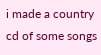i made a country cd of some songs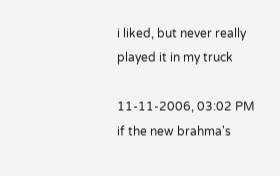i liked, but never really played it in my truck

11-11-2006, 03:02 PM
if the new brahma's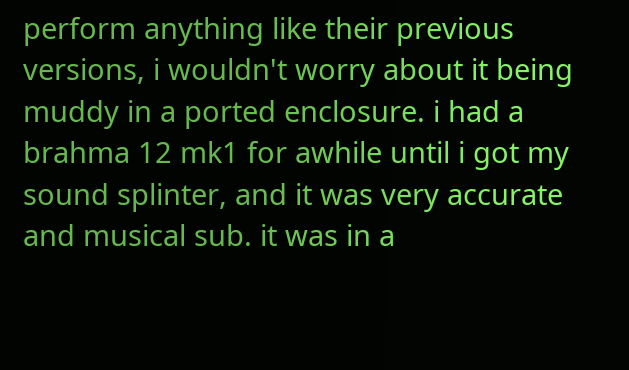perform anything like their previous versions, i wouldn't worry about it being muddy in a ported enclosure. i had a brahma 12 mk1 for awhile until i got my sound splinter, and it was very accurate and musical sub. it was in a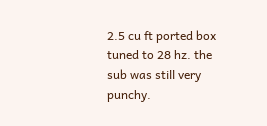2.5 cu ft ported box tuned to 28 hz. the sub was still very punchy.